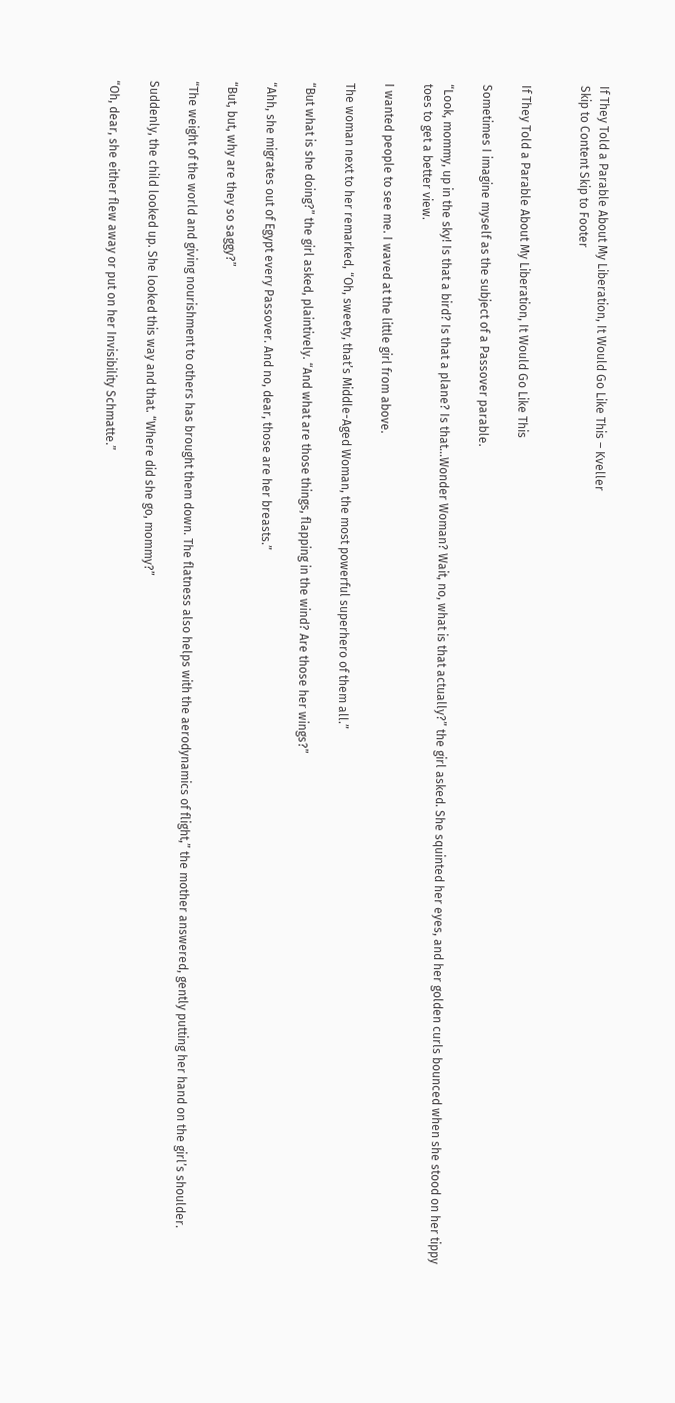If They Told a Parable About My Liberation, It Would Go Like This – Kveller
Skip to Content Skip to Footer


If They Told a Parable About My Liberation, It Would Go Like This

Sometimes I imagine myself as the subject of a Passover parable.

“Look, mommy, up in the sky! Is that a bird? Is that a plane? Is that…Wonder Woman? Wait, no, what is that actually?” the girl asked. She squinted her eyes, and her golden curls bounced when she stood on her tippy toes to get a better view.

I wanted people to see me. I waved at the little girl from above.

The woman next to her remarked, “Oh, sweety, that’s Middle-Aged Woman, the most powerful superhero of them all.”

“But what is she doing?” the girl asked, plaintively. “And what are those things, flapping in the wind? Are those her wings?”

“Ahh, she migrates out of Egypt every Passover. And no, dear, those are her breasts.”

“But, but, why are they so saggy?”

“The weight of the world and giving nourishment to others has brought them down. The flatness also helps with the aerodynamics of flight,” the mother answered, gently putting her hand on the girl’s shoulder.

Suddenly, the child looked up. She looked this way and that. “Where did she go, mommy?”

“Oh, dear, she either flew away or put on her Invisibility Schmatte.”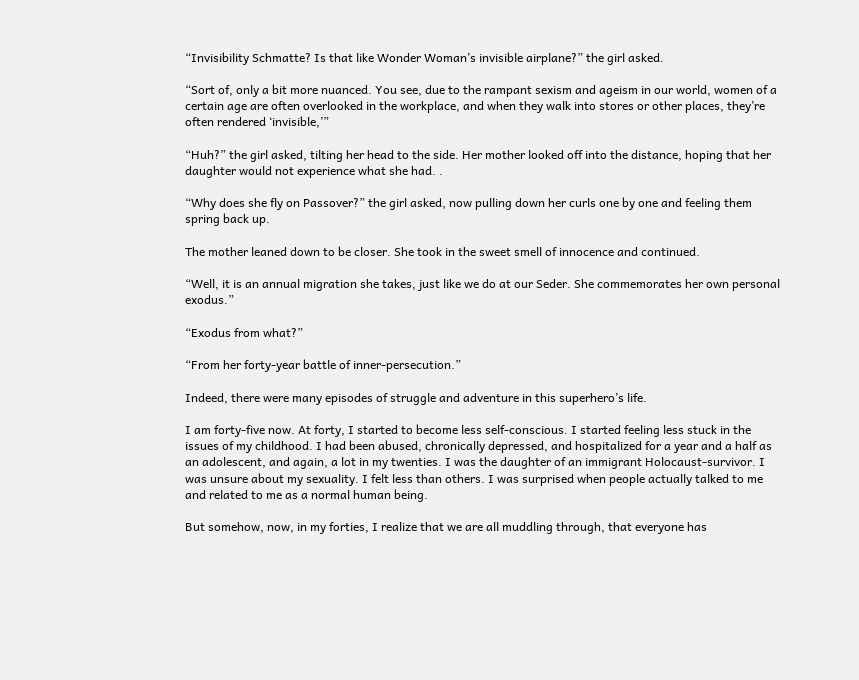“Invisibility Schmatte? Is that like Wonder Woman’s invisible airplane?” the girl asked.

“Sort of, only a bit more nuanced. You see, due to the rampant sexism and ageism in our world, women of a certain age are often overlooked in the workplace, and when they walk into stores or other places, they’re often rendered ‘invisible,’”

“Huh?” the girl asked, tilting her head to the side. Her mother looked off into the distance, hoping that her daughter would not experience what she had. .

“Why does she fly on Passover?” the girl asked, now pulling down her curls one by one and feeling them spring back up.

The mother leaned down to be closer. She took in the sweet smell of innocence and continued.

“Well, it is an annual migration she takes, just like we do at our Seder. She commemorates her own personal exodus.”

“Exodus from what?”

“From her forty-year battle of inner-persecution.”

Indeed, there were many episodes of struggle and adventure in this superhero’s life.

I am forty-five now. At forty, I started to become less self-conscious. I started feeling less stuck in the issues of my childhood. I had been abused, chronically depressed, and hospitalized for a year and a half as an adolescent, and again, a lot in my twenties. I was the daughter of an immigrant Holocaust-survivor. I was unsure about my sexuality. I felt less than others. I was surprised when people actually talked to me and related to me as a normal human being.

But somehow, now, in my forties, I realize that we are all muddling through, that everyone has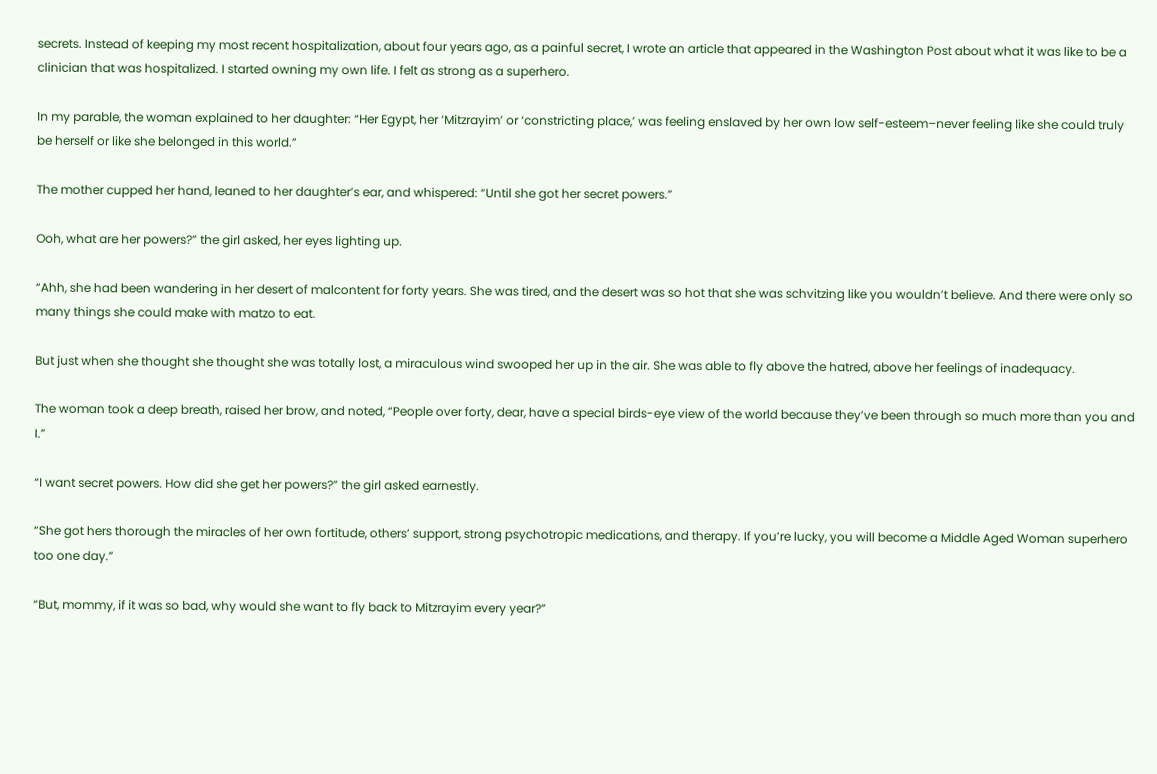secrets. Instead of keeping my most recent hospitalization, about four years ago, as a painful secret, I wrote an article that appeared in the Washington Post about what it was like to be a clinician that was hospitalized. I started owning my own life. I felt as strong as a superhero.

In my parable, the woman explained to her daughter: “Her Egypt, her ‘Mitzrayim’ or ‘constricting place,’ was feeling enslaved by her own low self-esteem–never feeling like she could truly be herself or like she belonged in this world.”

The mother cupped her hand, leaned to her daughter’s ear, and whispered: “Until she got her secret powers.”

Ooh, what are her powers?” the girl asked, her eyes lighting up.

“Ahh, she had been wandering in her desert of malcontent for forty years. She was tired, and the desert was so hot that she was schvitzing like you wouldn’t believe. And there were only so many things she could make with matzo to eat.

But just when she thought she thought she was totally lost, a miraculous wind swooped her up in the air. She was able to fly above the hatred, above her feelings of inadequacy.

The woman took a deep breath, raised her brow, and noted, “People over forty, dear, have a special birds-eye view of the world because they’ve been through so much more than you and I.”

“I want secret powers. How did she get her powers?” the girl asked earnestly.

“She got hers thorough the miracles of her own fortitude, others’ support, strong psychotropic medications, and therapy. If you’re lucky, you will become a Middle Aged Woman superhero too one day.”

“But, mommy, if it was so bad, why would she want to fly back to Mitzrayim every year?”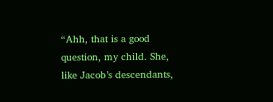“Ahh, that is a good question, my child. She, like Jacob’s descendants,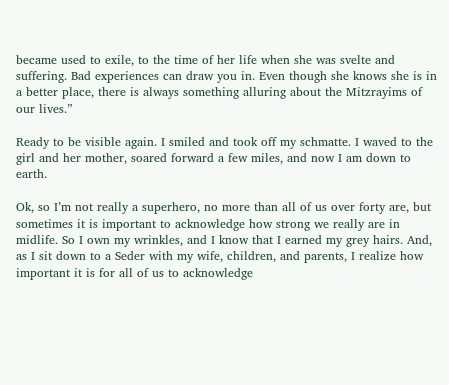became used to exile, to the time of her life when she was svelte and suffering. Bad experiences can draw you in. Even though she knows she is in a better place, there is always something alluring about the Mitzrayims of our lives.”

Ready to be visible again. I smiled and took off my schmatte. I waved to the girl and her mother, soared forward a few miles, and now I am down to earth.

Ok, so I’m not really a superhero, no more than all of us over forty are, but sometimes it is important to acknowledge how strong we really are in midlife. So I own my wrinkles, and I know that I earned my grey hairs. And, as I sit down to a Seder with my wife, children, and parents, I realize how important it is for all of us to acknowledge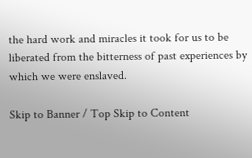the hard work and miracles it took for us to be liberated from the bitterness of past experiences by which we were enslaved.

Skip to Banner / Top Skip to Content